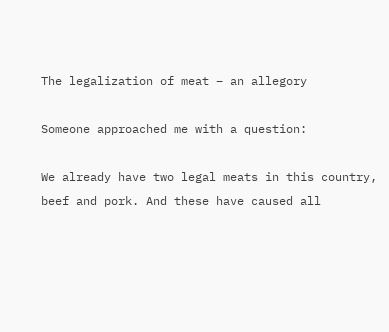The legalization of meat – an allegory

Someone approached me with a question:

We already have two legal meats in this country, beef and pork. And these have caused all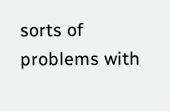sorts of problems with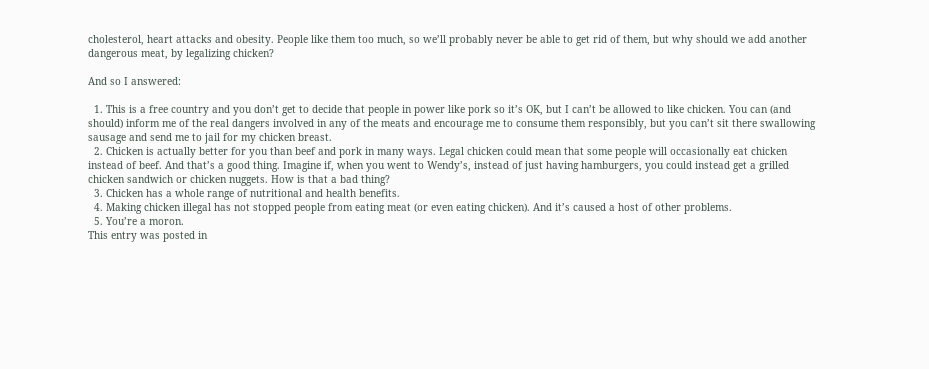cholesterol, heart attacks and obesity. People like them too much, so we’ll probably never be able to get rid of them, but why should we add another dangerous meat, by legalizing chicken?

And so I answered:

  1. This is a free country and you don’t get to decide that people in power like pork so it’s OK, but I can’t be allowed to like chicken. You can (and should) inform me of the real dangers involved in any of the meats and encourage me to consume them responsibly, but you can’t sit there swallowing sausage and send me to jail for my chicken breast.
  2. Chicken is actually better for you than beef and pork in many ways. Legal chicken could mean that some people will occasionally eat chicken instead of beef. And that’s a good thing. Imagine if, when you went to Wendy’s, instead of just having hamburgers, you could instead get a grilled chicken sandwich or chicken nuggets. How is that a bad thing?
  3. Chicken has a whole range of nutritional and health benefits.
  4. Making chicken illegal has not stopped people from eating meat (or even eating chicken). And it’s caused a host of other problems.
  5. You’re a moron.
This entry was posted in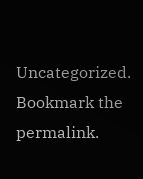Uncategorized. Bookmark the permalink.